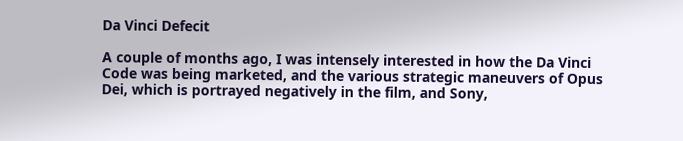Da Vinci Defecit

A couple of months ago, I was intensely interested in how the Da Vinci Code was being marketed, and the various strategic maneuvers of Opus Dei, which is portrayed negatively in the film, and Sony,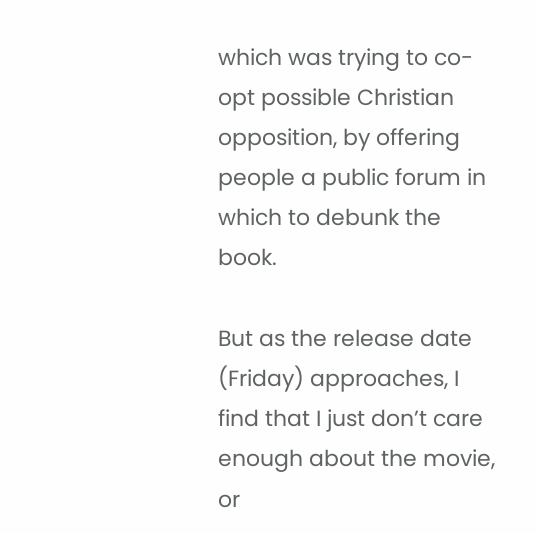which was trying to co-opt possible Christian opposition, by offering people a public forum in which to debunk the book.

But as the release date (Friday) approaches, I find that I just don’t care enough about the movie, or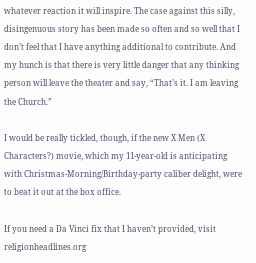whatever reaction it will inspire. The case against this silly, disingenuous story has been made so often and so well that I don’t feel that I have anything additional to contribute. And my hunch is that there is very little danger that any thinking person will leave the theater and say, “That’s it. I am leaving the Church.”

I would be really tickled, though, if the new X Men (X Characters?) movie, which my 11-year-old is anticipating with Christmas-Morning/Birthday-party caliber delight, were to beat it out at the box office.

If you need a Da Vinci fix that I haven’t provided, visit religionheadlines.org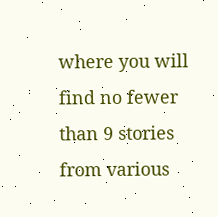where you will find no fewer than 9 stories from various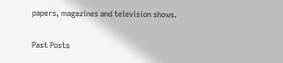papers, magazines and television shows.

Past Posts